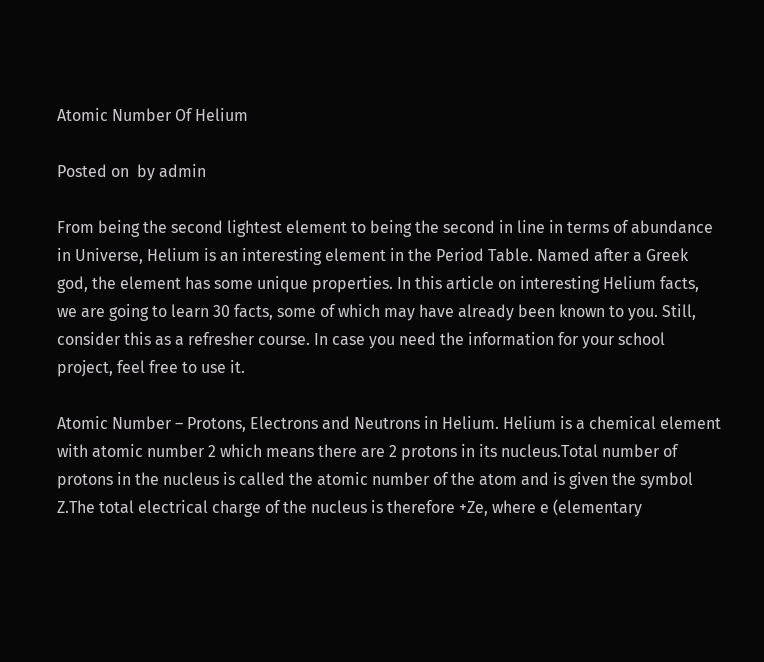Atomic Number Of Helium

Posted on  by admin

From being the second lightest element to being the second in line in terms of abundance in Universe, Helium is an interesting element in the Period Table. Named after a Greek god, the element has some unique properties. In this article on interesting Helium facts, we are going to learn 30 facts, some of which may have already been known to you. Still, consider this as a refresher course. In case you need the information for your school project, feel free to use it.

Atomic Number – Protons, Electrons and Neutrons in Helium. Helium is a chemical element with atomic number 2 which means there are 2 protons in its nucleus.Total number of protons in the nucleus is called the atomic number of the atom and is given the symbol Z.The total electrical charge of the nucleus is therefore +Ze, where e (elementary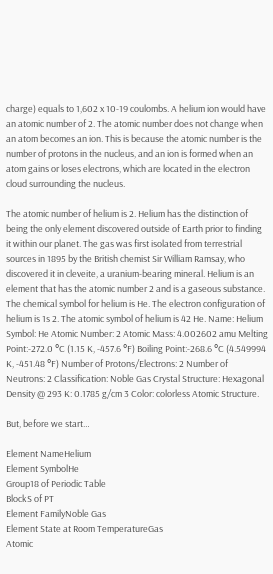charge) equals to 1,602 x 10-19 coulombs. A helium ion would have an atomic number of 2. The atomic number does not change when an atom becomes an ion. This is because the atomic number is the number of protons in the nucleus, and an ion is formed when an atom gains or loses electrons, which are located in the electron cloud surrounding the nucleus.

The atomic number of helium is 2. Helium has the distinction of being the only element discovered outside of Earth prior to finding it within our planet. The gas was first isolated from terrestrial sources in 1895 by the British chemist Sir William Ramsay, who discovered it in cleveite, a uranium-bearing mineral. Helium is an element that has the atomic number 2 and is a gaseous substance. The chemical symbol for helium is He. The electron configuration of helium is 1s 2. The atomic symbol of helium is 42 He. Name: Helium Symbol: He Atomic Number: 2 Atomic Mass: 4.002602 amu Melting Point:-272.0 °C (1.15 K, -457.6 °F) Boiling Point:-268.6 °C (4.549994 K, -451.48 °F) Number of Protons/Electrons: 2 Number of Neutrons: 2 Classification: Noble Gas Crystal Structure: Hexagonal Density @ 293 K: 0.1785 g/cm 3 Color: colorless Atomic Structure.

But, before we start…

Element NameHelium
Element SymbolHe
Group18 of Periodic Table
BlockS of PT
Element FamilyNoble Gas
Element State at Room TemperatureGas
Atomic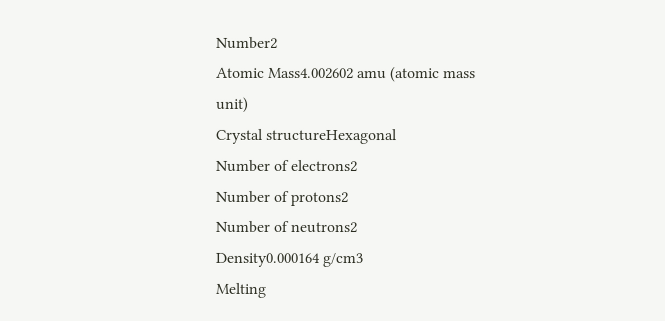Number2
Atomic Mass4.002602 amu (atomic mass unit)
Crystal structureHexagonal
Number of electrons2
Number of protons2
Number of neutrons2
Density0.000164 g/cm3
Melting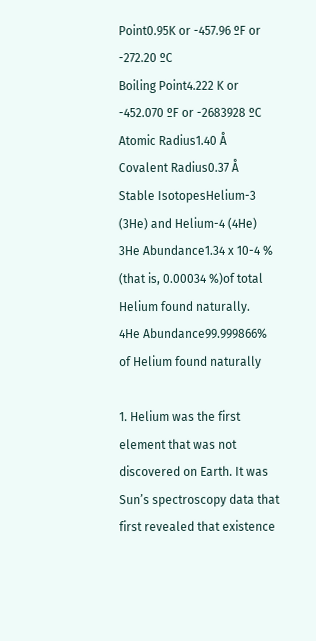Point0.95K or -457.96 ºF or -272.20 ºC
Boiling Point4.222 K or -452.070 ºF or -2683928 ºC
Atomic Radius1.40 Å
Covalent Radius0.37 Å
Stable IsotopesHelium-3 (3He) and Helium-4 (4He)
3He Abundance1.34 x 10-4 % (that is, 0.00034 %)of total Helium found naturally.
4He Abundance99.999866% of Helium found naturally

1. Helium was the first element that was not discovered on Earth. It was Sun’s spectroscopy data that first revealed that existence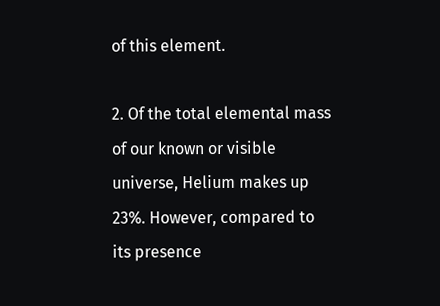of this element.

2. Of the total elemental mass of our known or visible universe, Helium makes up 23%. However, compared to its presence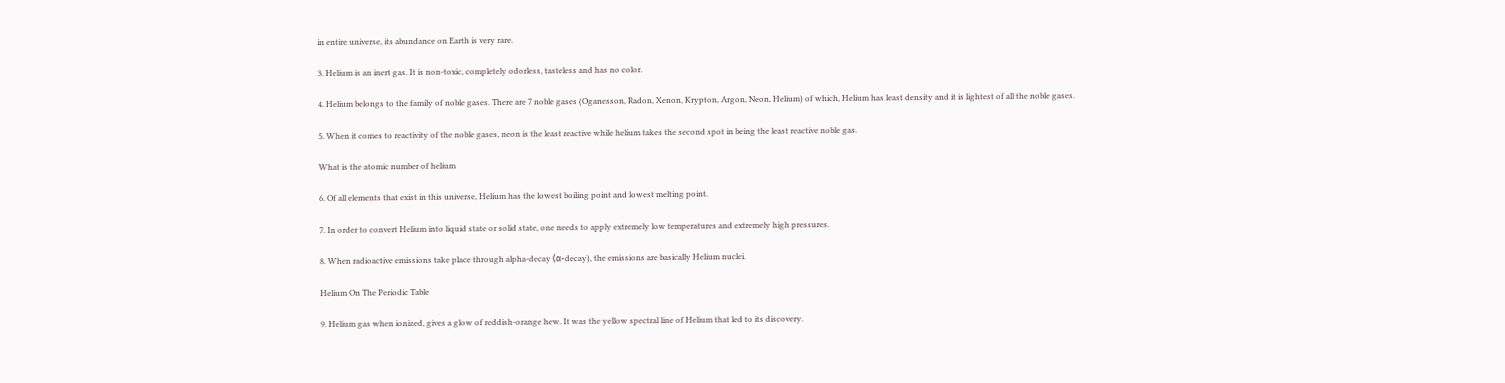in entire universe, its abundance on Earth is very rare.

3. Helium is an inert gas. It is non-toxic, completely odorless, tasteless and has no color.

4. Helium belongs to the family of noble gases. There are 7 noble gases (Oganesson, Radon, Xenon, Krypton, Argon, Neon, Helium) of which, Helium has least density and it is lightest of all the noble gases.

5. When it comes to reactivity of the noble gases, neon is the least reactive while helium takes the second spot in being the least reactive noble gas.

What is the atomic number of helium

6. Of all elements that exist in this universe, Helium has the lowest boiling point and lowest melting point.

7. In order to convert Helium into liquid state or solid state, one needs to apply extremely low temperatures and extremely high pressures.

8. When radioactive emissions take place through alpha-decay (α-decay), the emissions are basically Helium nuclei.

Helium On The Periodic Table

9. Helium gas when ionized, gives a glow of reddish-orange hew. It was the yellow spectral line of Helium that led to its discovery.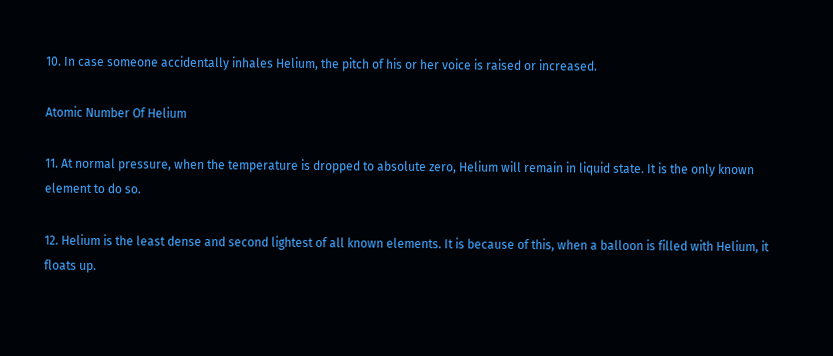10. In case someone accidentally inhales Helium, the pitch of his or her voice is raised or increased.

Atomic Number Of Helium

11. At normal pressure, when the temperature is dropped to absolute zero, Helium will remain in liquid state. It is the only known element to do so.

12. Helium is the least dense and second lightest of all known elements. It is because of this, when a balloon is filled with Helium, it floats up.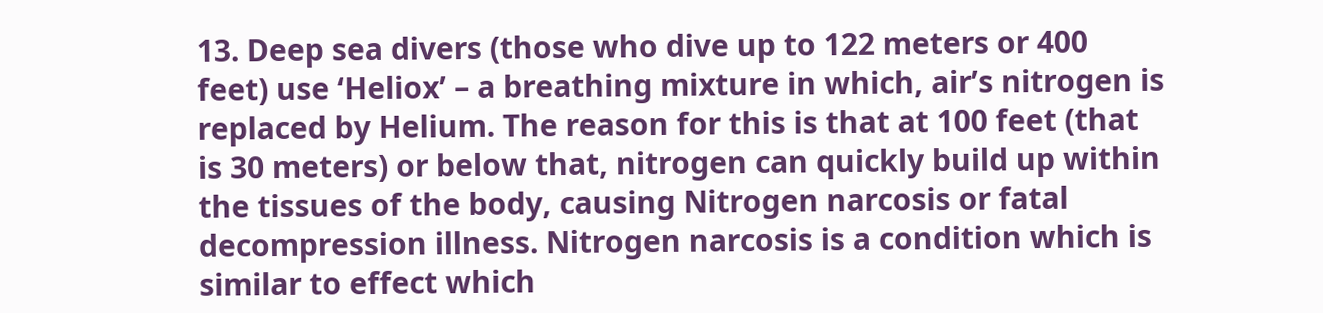13. Deep sea divers (those who dive up to 122 meters or 400 feet) use ‘Heliox’ – a breathing mixture in which, air’s nitrogen is replaced by Helium. The reason for this is that at 100 feet (that is 30 meters) or below that, nitrogen can quickly build up within the tissues of the body, causing Nitrogen narcosis or fatal decompression illness. Nitrogen narcosis is a condition which is similar to effect which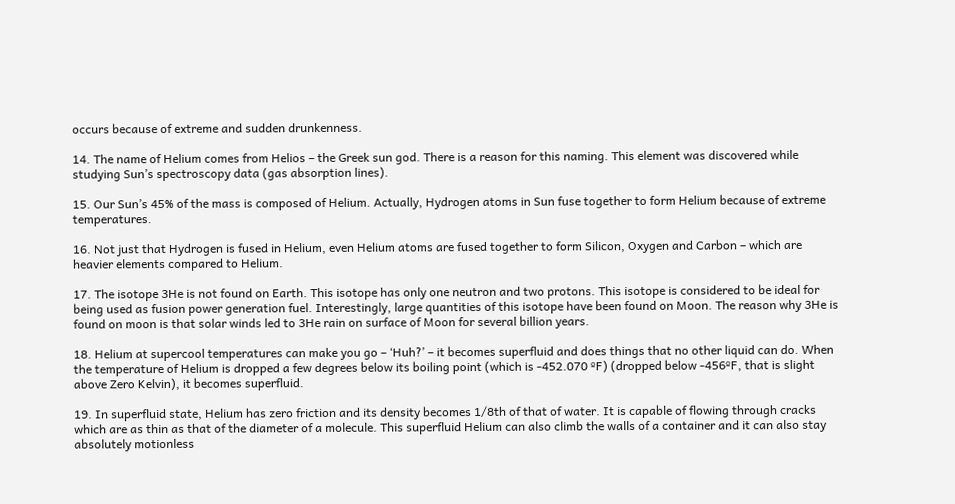occurs because of extreme and sudden drunkenness.

14. The name of Helium comes from Helios – the Greek sun god. There is a reason for this naming. This element was discovered while studying Sun’s spectroscopy data (gas absorption lines).

15. Our Sun’s 45% of the mass is composed of Helium. Actually, Hydrogen atoms in Sun fuse together to form Helium because of extreme temperatures.

16. Not just that Hydrogen is fused in Helium, even Helium atoms are fused together to form Silicon, Oxygen and Carbon – which are heavier elements compared to Helium.

17. The isotope 3He is not found on Earth. This isotope has only one neutron and two protons. This isotope is considered to be ideal for being used as fusion power generation fuel. Interestingly, large quantities of this isotope have been found on Moon. The reason why 3He is found on moon is that solar winds led to 3He rain on surface of Moon for several billion years.

18. Helium at supercool temperatures can make you go – ‘Huh?’ – it becomes superfluid and does things that no other liquid can do. When the temperature of Helium is dropped a few degrees below its boiling point (which is -452.070 ºF) (dropped below -456ºF, that is slight above Zero Kelvin), it becomes superfluid.

19. In superfluid state, Helium has zero friction and its density becomes 1/8th of that of water. It is capable of flowing through cracks which are as thin as that of the diameter of a molecule. This superfluid Helium can also climb the walls of a container and it can also stay absolutely motionless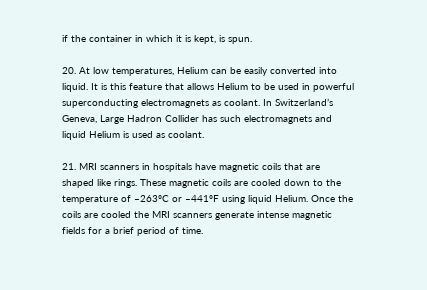if the container in which it is kept, is spun.

20. At low temperatures, Helium can be easily converted into liquid. It is this feature that allows Helium to be used in powerful superconducting electromagnets as coolant. In Switzerland’s Geneva, Large Hadron Collider has such electromagnets and liquid Helium is used as coolant.

21. MRI scanners in hospitals have magnetic coils that are shaped like rings. These magnetic coils are cooled down to the temperature of –263ºC or –441ºF using liquid Helium. Once the coils are cooled the MRI scanners generate intense magnetic fields for a brief period of time.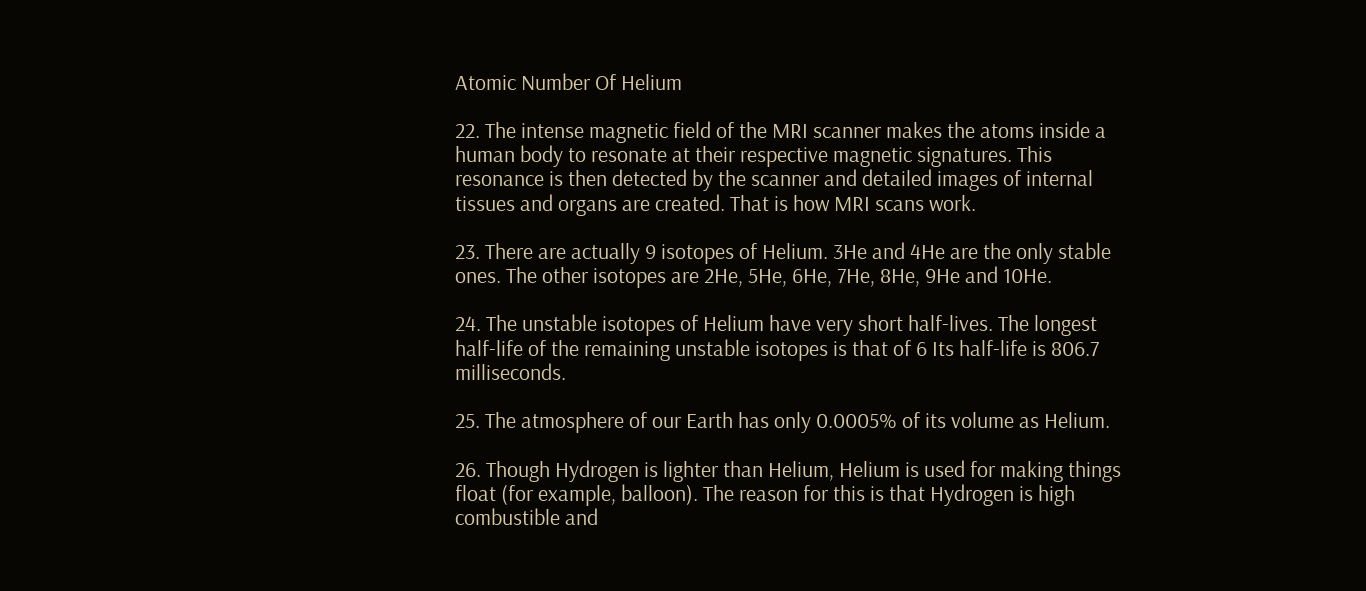Atomic Number Of Helium

22. The intense magnetic field of the MRI scanner makes the atoms inside a human body to resonate at their respective magnetic signatures. This resonance is then detected by the scanner and detailed images of internal tissues and organs are created. That is how MRI scans work.

23. There are actually 9 isotopes of Helium. 3He and 4He are the only stable ones. The other isotopes are 2He, 5He, 6He, 7He, 8He, 9He and 10He.

24. The unstable isotopes of Helium have very short half-lives. The longest half-life of the remaining unstable isotopes is that of 6 Its half-life is 806.7 milliseconds.

25. The atmosphere of our Earth has only 0.0005% of its volume as Helium.

26. Though Hydrogen is lighter than Helium, Helium is used for making things float (for example, balloon). The reason for this is that Hydrogen is high combustible and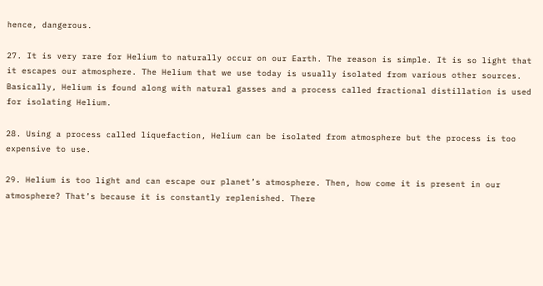hence, dangerous.

27. It is very rare for Helium to naturally occur on our Earth. The reason is simple. It is so light that it escapes our atmosphere. The Helium that we use today is usually isolated from various other sources. Basically, Helium is found along with natural gasses and a process called fractional distillation is used for isolating Helium.

28. Using a process called liquefaction, Helium can be isolated from atmosphere but the process is too expensive to use.

29. Helium is too light and can escape our planet’s atmosphere. Then, how come it is present in our atmosphere? That’s because it is constantly replenished. There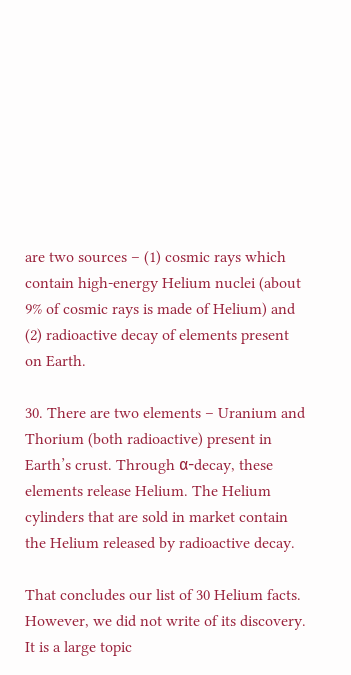are two sources – (1) cosmic rays which contain high-energy Helium nuclei (about 9% of cosmic rays is made of Helium) and (2) radioactive decay of elements present on Earth.

30. There are two elements – Uranium and Thorium (both radioactive) present in Earth’s crust. Through α-decay, these elements release Helium. The Helium cylinders that are sold in market contain the Helium released by radioactive decay.

That concludes our list of 30 Helium facts. However, we did not write of its discovery. It is a large topic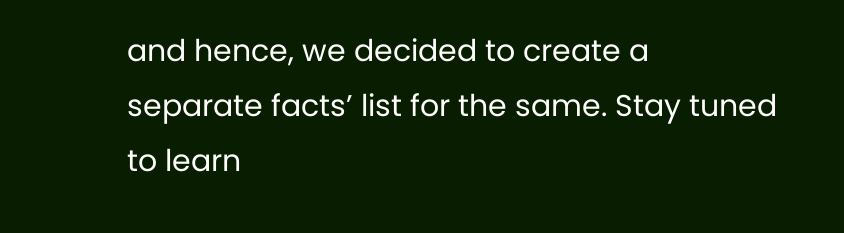and hence, we decided to create a separate facts’ list for the same. Stay tuned to learn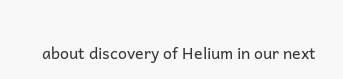about discovery of Helium in our next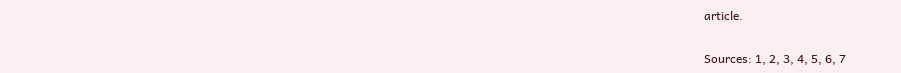article.

Sources: 1, 2, 3, 4, 5, 6, 7